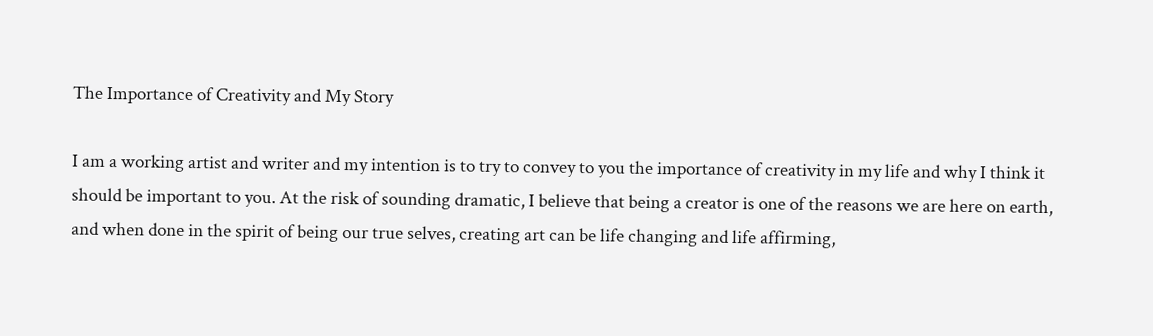The Importance of Creativity and My Story

I am a working artist and writer and my intention is to try to convey to you the importance of creativity in my life and why I think it should be important to you. At the risk of sounding dramatic, I believe that being a creator is one of the reasons we are here on earth, and when done in the spirit of being our true selves, creating art can be life changing and life affirming,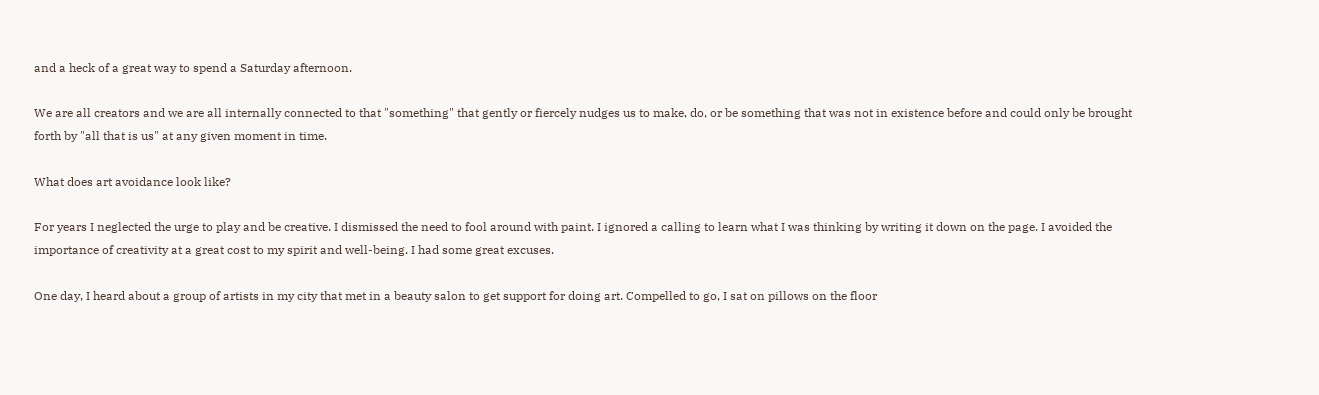and a heck of a great way to spend a Saturday afternoon.

We are all creators and we are all internally connected to that "something" that gently or fiercely nudges us to make, do, or be something that was not in existence before and could only be brought forth by "all that is us" at any given moment in time.

What does art avoidance look like?

For years I neglected the urge to play and be creative. I dismissed the need to fool around with paint. I ignored a calling to learn what I was thinking by writing it down on the page. I avoided the importance of creativity at a great cost to my spirit and well-being. I had some great excuses.

One day, I heard about a group of artists in my city that met in a beauty salon to get support for doing art. Compelled to go, I sat on pillows on the floor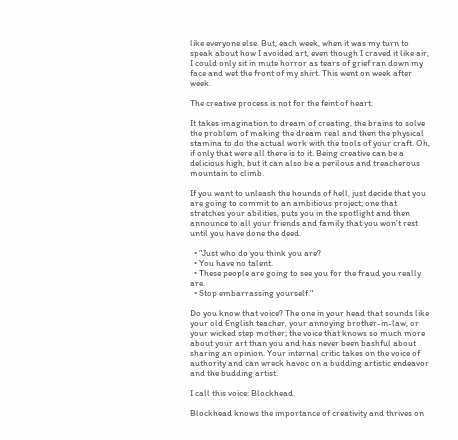like everyone else. But, each week, when it was my turn to speak about how I avoided art, even though I craved it like air, I could only sit in mute horror as tears of grief ran down my face and wet the front of my shirt. This went on week after week.

The creative process is not for the feint of heart.

It takes imagination to dream of creating, the brains to solve the problem of making the dream real and then the physical stamina to do the actual work with the tools of your craft. Oh, if only that were all there is to it. Being creative can be a delicious high, but it can also be a perilous and treacherous mountain to climb.

If you want to unleash the hounds of hell, just decide that you are going to commit to an ambitious project; one that stretches your abilities, puts you in the spotlight and then announce to all your friends and family that you won't rest until you have done the deed.

  • "Just who do you think you are?
  • You have no talent.
  • These people are going to see you for the fraud you really are.
  • Stop embarrassing yourself."

Do you know that voice? The one in your head that sounds like your old English teacher, your annoying brother-in-law, or your wicked step mother; the voice that knows so much more about your art than you and has never been bashful about sharing an opinion. Your internal critic takes on the voice of authority and can wreck havoc on a budding artistic endeavor and the budding artist.

I call this voice: Blockhead.

Blockhead knows the importance of creativity and thrives on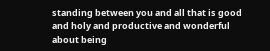standing between you and all that is good and holy and productive and wonderful about being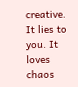creative. It lies to you. It loves chaos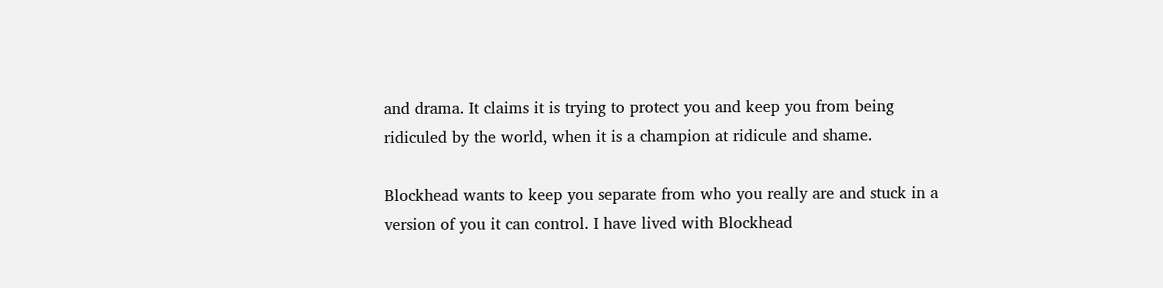and drama. It claims it is trying to protect you and keep you from being ridiculed by the world, when it is a champion at ridicule and shame.

Blockhead wants to keep you separate from who you really are and stuck in a version of you it can control. I have lived with Blockhead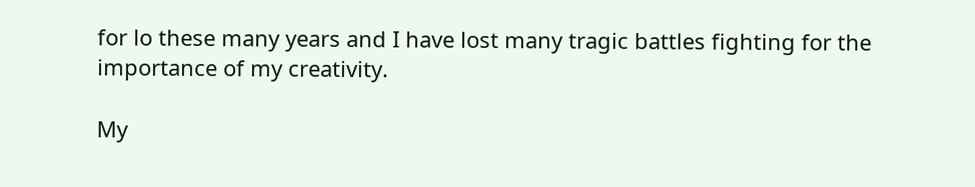for lo these many years and I have lost many tragic battles fighting for the importance of my creativity.

My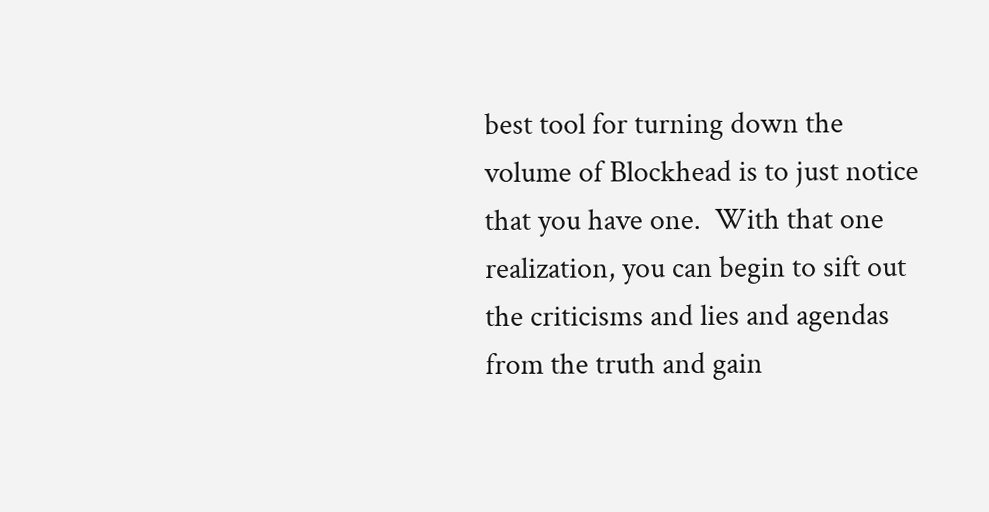best tool for turning down the volume of Blockhead is to just notice that you have one.  With that one realization, you can begin to sift out the criticisms and lies and agendas from the truth and gain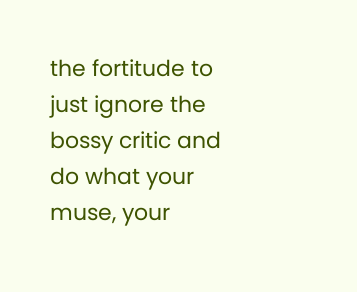the fortitude to just ignore the bossy critic and do what your muse, your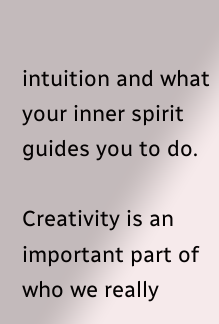intuition and what your inner spirit guides you to do.

Creativity is an important part of who we really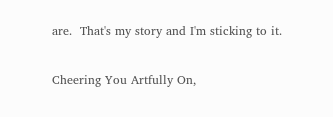are.  That's my story and I'm sticking to it.

Cheering You Artfully On,